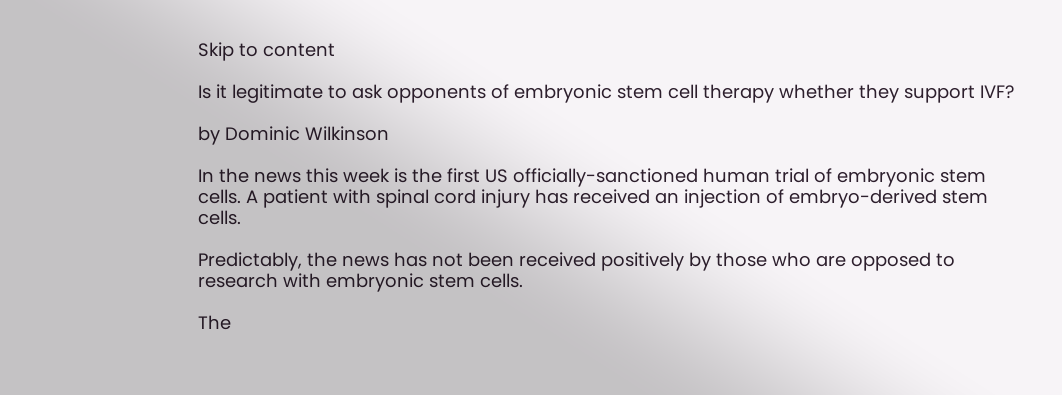Skip to content

Is it legitimate to ask opponents of embryonic stem cell therapy whether they support IVF?

by Dominic Wilkinson

In the news this week is the first US officially-sanctioned human trial of embryonic stem cells. A patient with spinal cord injury has received an injection of embryo-derived stem cells.

Predictably, the news has not been received positively by those who are opposed to research with embryonic stem cells.

The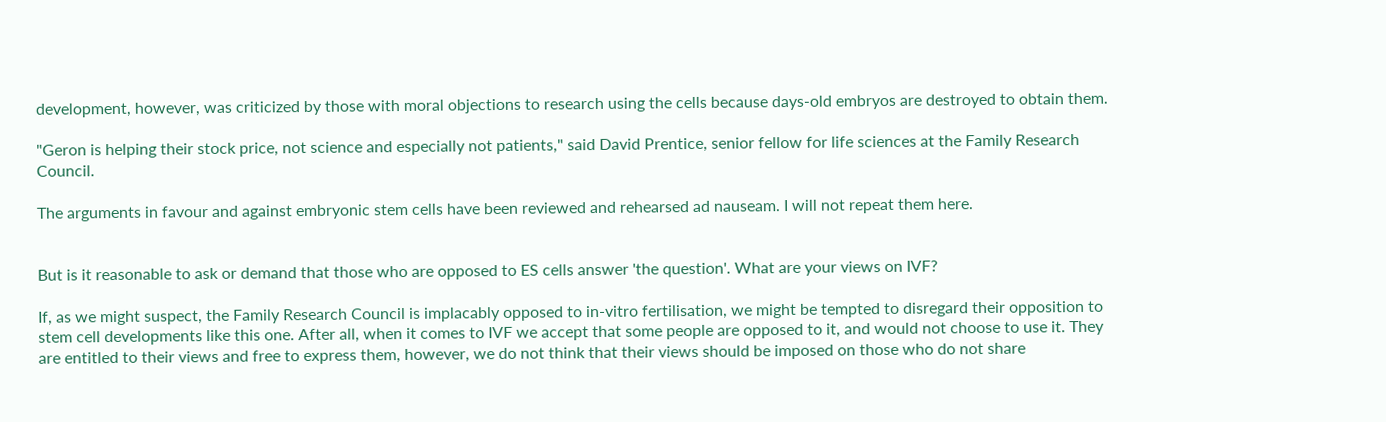development, however, was criticized by those with moral objections to research using the cells because days-old embryos are destroyed to obtain them.

"Geron is helping their stock price, not science and especially not patients," said David Prentice, senior fellow for life sciences at the Family Research Council.

The arguments in favour and against embryonic stem cells have been reviewed and rehearsed ad nauseam. I will not repeat them here.


But is it reasonable to ask or demand that those who are opposed to ES cells answer 'the question'. What are your views on IVF?

If, as we might suspect, the Family Research Council is implacably opposed to in-vitro fertilisation, we might be tempted to disregard their opposition to stem cell developments like this one. After all, when it comes to IVF we accept that some people are opposed to it, and would not choose to use it. They are entitled to their views and free to express them, however, we do not think that their views should be imposed on those who do not share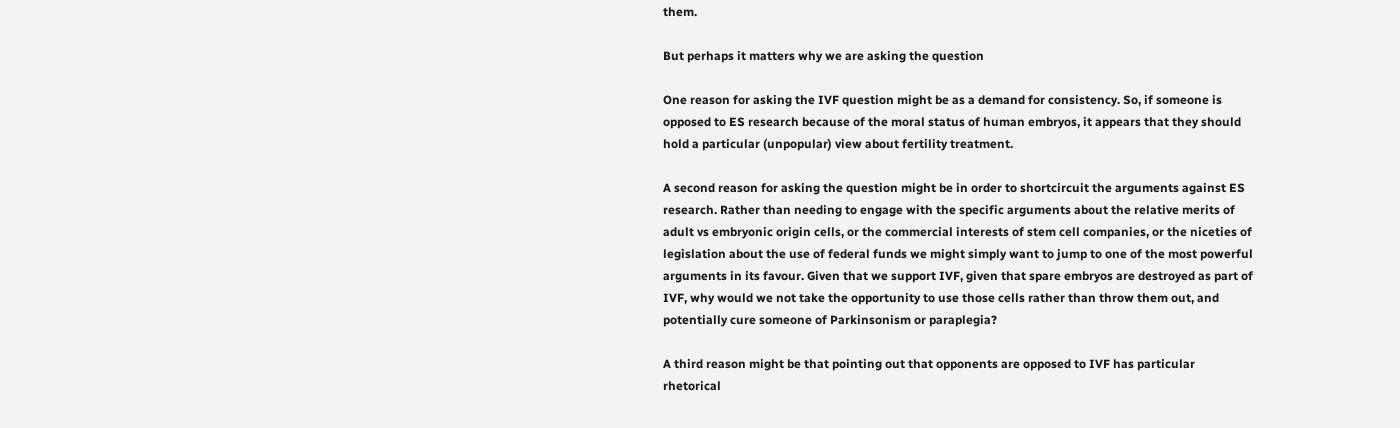them.

But perhaps it matters why we are asking the question

One reason for asking the IVF question might be as a demand for consistency. So, if someone is opposed to ES research because of the moral status of human embryos, it appears that they should hold a particular (unpopular) view about fertility treatment.

A second reason for asking the question might be in order to shortcircuit the arguments against ES research. Rather than needing to engage with the specific arguments about the relative merits of adult vs embryonic origin cells, or the commercial interests of stem cell companies, or the niceties of legislation about the use of federal funds we might simply want to jump to one of the most powerful arguments in its favour. Given that we support IVF, given that spare embryos are destroyed as part of IVF, why would we not take the opportunity to use those cells rather than throw them out, and potentially cure someone of Parkinsonism or paraplegia?

A third reason might be that pointing out that opponents are opposed to IVF has particular rhetorical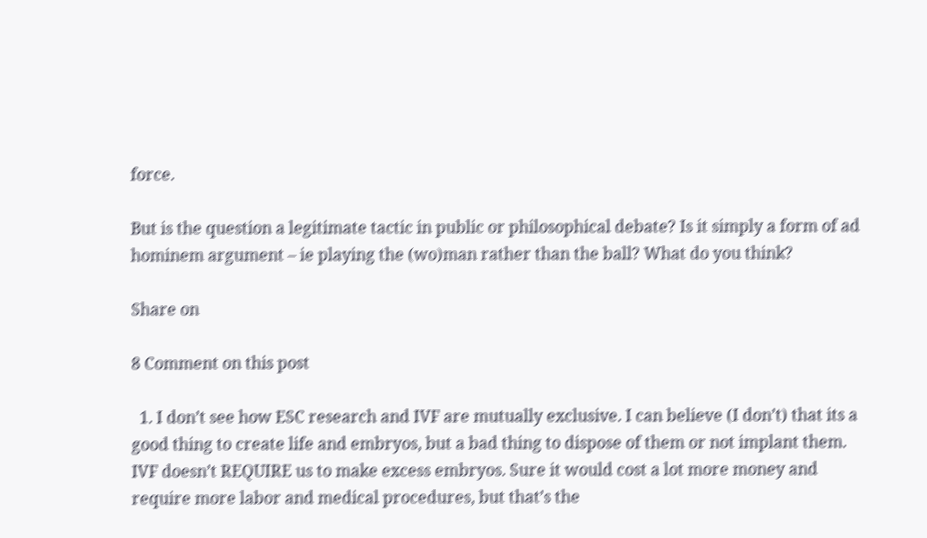force.

But is the question a legitimate tactic in public or philosophical debate? Is it simply a form of ad hominem argument – ie playing the (wo)man rather than the ball? What do you think?

Share on

8 Comment on this post

  1. I don’t see how ESC research and IVF are mutually exclusive. I can believe (I don’t) that its a good thing to create life and embryos, but a bad thing to dispose of them or not implant them. IVF doesn’t REQUIRE us to make excess embryos. Sure it would cost a lot more money and require more labor and medical procedures, but that’s the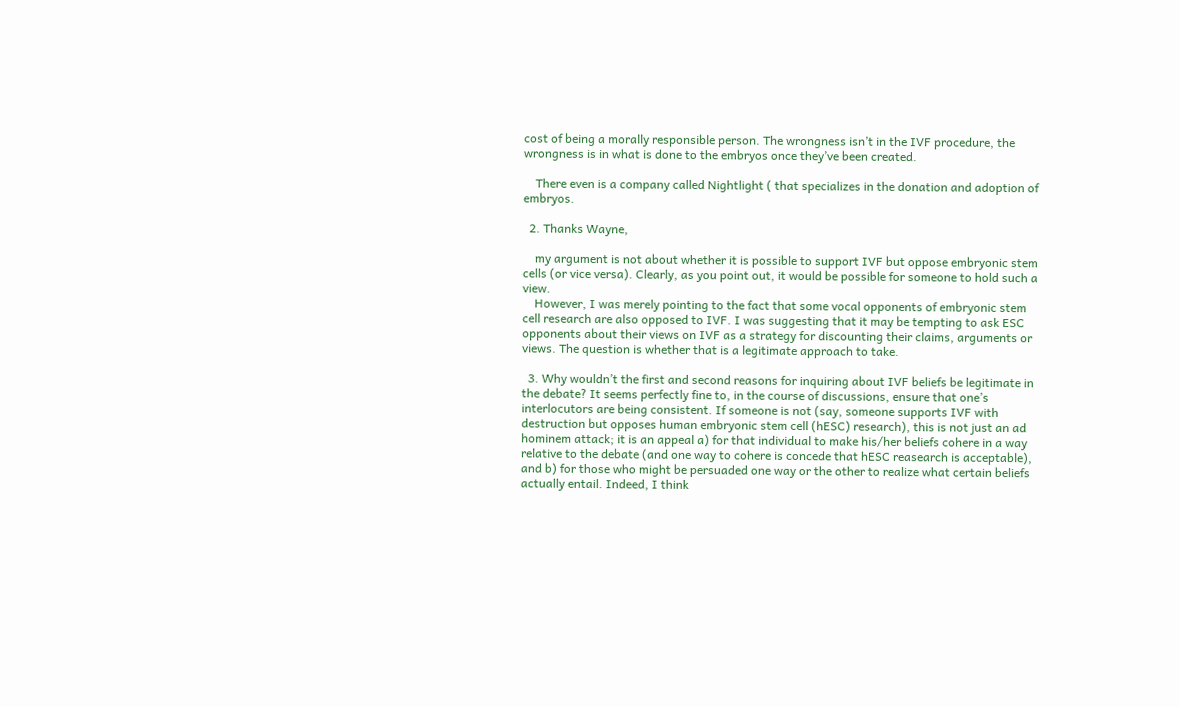cost of being a morally responsible person. The wrongness isn’t in the IVF procedure, the wrongness is in what is done to the embryos once they’ve been created.

    There even is a company called Nightlight ( that specializes in the donation and adoption of embryos.

  2. Thanks Wayne,

    my argument is not about whether it is possible to support IVF but oppose embryonic stem cells (or vice versa). Clearly, as you point out, it would be possible for someone to hold such a view.
    However, I was merely pointing to the fact that some vocal opponents of embryonic stem cell research are also opposed to IVF. I was suggesting that it may be tempting to ask ESC opponents about their views on IVF as a strategy for discounting their claims, arguments or views. The question is whether that is a legitimate approach to take.

  3. Why wouldn’t the first and second reasons for inquiring about IVF beliefs be legitimate in the debate? It seems perfectly fine to, in the course of discussions, ensure that one’s interlocutors are being consistent. If someone is not (say, someone supports IVF with destruction but opposes human embryonic stem cell (hESC) research), this is not just an ad hominem attack; it is an appeal a) for that individual to make his/her beliefs cohere in a way relative to the debate (and one way to cohere is concede that hESC reasearch is acceptable), and b) for those who might be persuaded one way or the other to realize what certain beliefs actually entail. Indeed, I think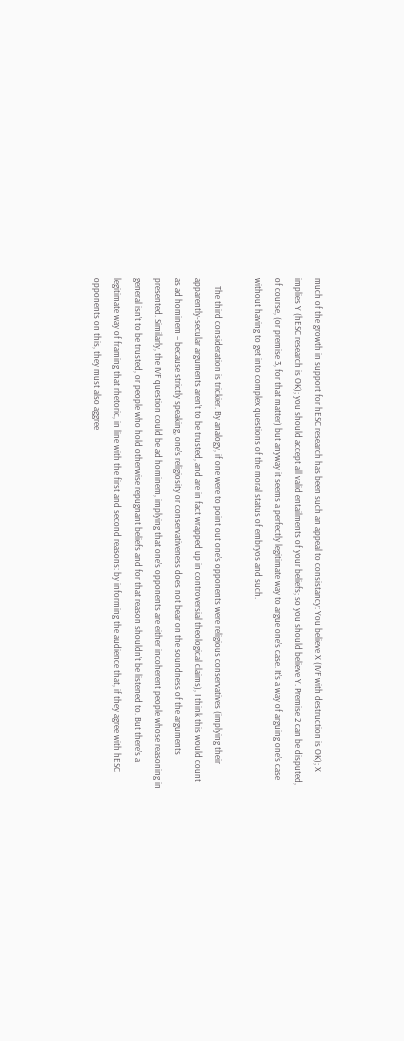much of the growth in support for hESC research has been such an appeal to consistancy: You believe X (IVF with destruction is OK); X implies Y (hESC research is OK); you should accept all valid entailments of your beliefs; so you should believe Y. Premise 2 can be disputed, of course, (or premise 3, for that matter) but anyway it seems a perfectly legitimate way to argue one’s case. It’s a way of arguing one’s case without having to get into complex questions of the moral status of embryos and such.

    The third consideration is trickier. By analogy, if one were to point out one’s opponents were religious conservatives (implying their apparently-secular arguments aren’t to be trusted, and are in fact wrapped up in controversial theological claims), I think this would count as ad hominem – because strictly speaking, one’s religiosity or conservativeness does not bear on the soundness of the arguments presented. Similarly, the IVF question could be ad hominem, implying that one’s opponents are either incoherent people whose reasoning in general isn’t to be trusted, or people who hold otherwise repugnant beliefs and for that reason shouldn’t be listened to. But there’s a legitimate way of framing that rhetoric, in line with the first and second reasons: by informing the audience that, if they agree with hESC opponents on this, they must also aggree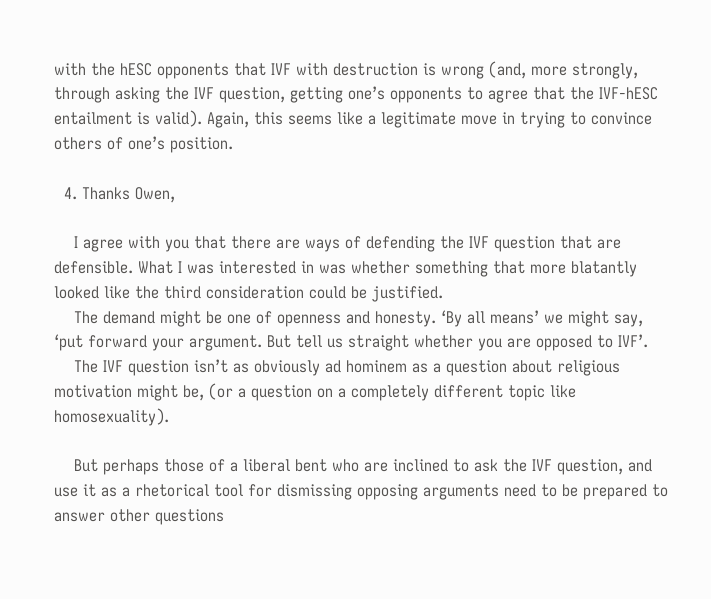with the hESC opponents that IVF with destruction is wrong (and, more strongly, through asking the IVF question, getting one’s opponents to agree that the IVF-hESC entailment is valid). Again, this seems like a legitimate move in trying to convince others of one’s position.

  4. Thanks Owen,

    I agree with you that there are ways of defending the IVF question that are defensible. What I was interested in was whether something that more blatantly looked like the third consideration could be justified.
    The demand might be one of openness and honesty. ‘By all means’ we might say, ‘put forward your argument. But tell us straight whether you are opposed to IVF’.
    The IVF question isn’t as obviously ad hominem as a question about religious motivation might be, (or a question on a completely different topic like homosexuality).

    But perhaps those of a liberal bent who are inclined to ask the IVF question, and use it as a rhetorical tool for dismissing opposing arguments need to be prepared to answer other questions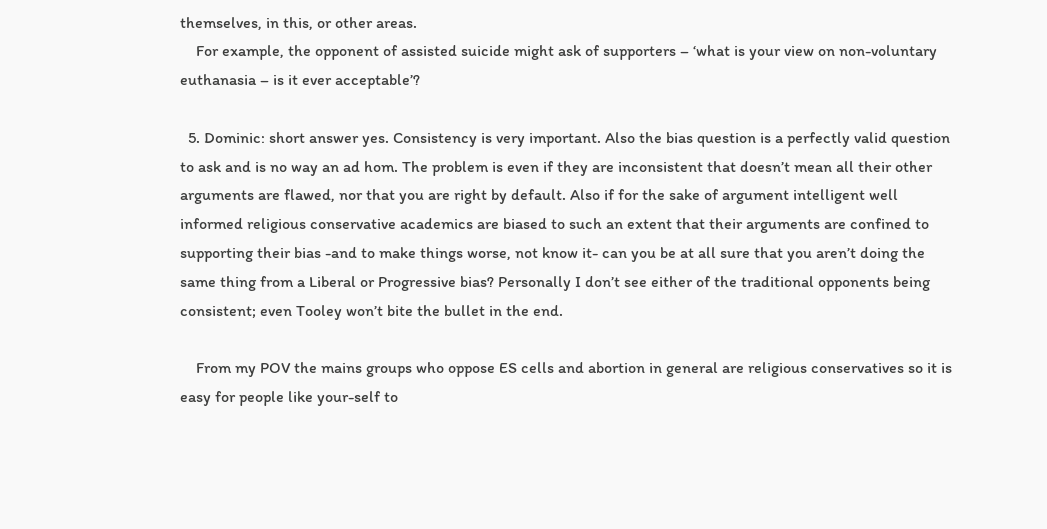themselves, in this, or other areas.
    For example, the opponent of assisted suicide might ask of supporters – ‘what is your view on non-voluntary euthanasia – is it ever acceptable’?

  5. Dominic: short answer yes. Consistency is very important. Also the bias question is a perfectly valid question to ask and is no way an ad hom. The problem is even if they are inconsistent that doesn’t mean all their other arguments are flawed, nor that you are right by default. Also if for the sake of argument intelligent well informed religious conservative academics are biased to such an extent that their arguments are confined to supporting their bias -and to make things worse, not know it- can you be at all sure that you aren’t doing the same thing from a Liberal or Progressive bias? Personally I don’t see either of the traditional opponents being consistent; even Tooley won’t bite the bullet in the end.

    From my POV the mains groups who oppose ES cells and abortion in general are religious conservatives so it is easy for people like your-self to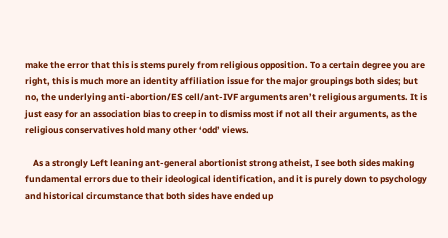make the error that this is stems purely from religious opposition. To a certain degree you are right, this is much more an identity affiliation issue for the major groupings both sides; but no, the underlying anti-abortion/ES cell/ant-IVF arguments aren’t religious arguments. It is just easy for an association bias to creep in to dismiss most if not all their arguments, as the religious conservatives hold many other ‘odd’ views.

    As a strongly Left leaning ant-general abortionist strong atheist, I see both sides making fundamental errors due to their ideological identification, and it is purely down to psychology and historical circumstance that both sides have ended up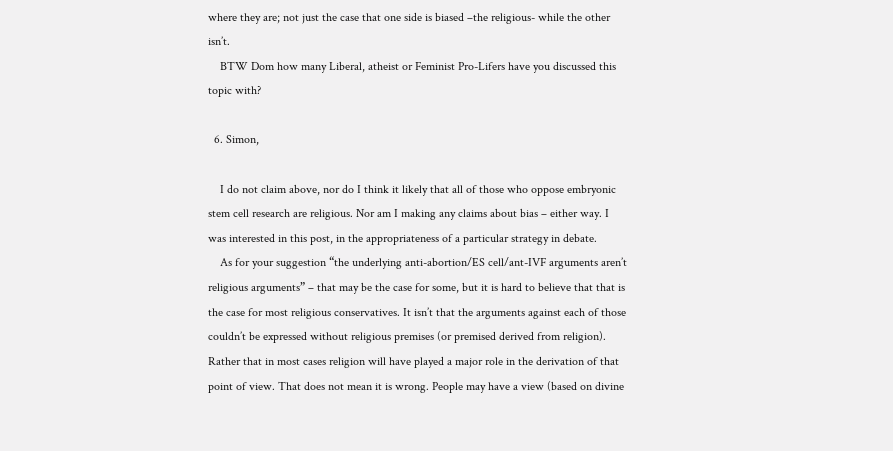where they are; not just the case that one side is biased –the religious- while the other isn’t.
    BTW Dom how many Liberal, atheist or Feminist Pro-Lifers have you discussed this topic with?

  6. Simon,

    I do not claim above, nor do I think it likely that all of those who oppose embryonic stem cell research are religious. Nor am I making any claims about bias – either way. I was interested in this post, in the appropriateness of a particular strategy in debate.
    As for your suggestion “the underlying anti-abortion/ES cell/ant-IVF arguments aren’t religious arguments” – that may be the case for some, but it is hard to believe that that is the case for most religious conservatives. It isn’t that the arguments against each of those couldn’t be expressed without religious premises (or premised derived from religion). Rather that in most cases religion will have played a major role in the derivation of that point of view. That does not mean it is wrong. People may have a view (based on divine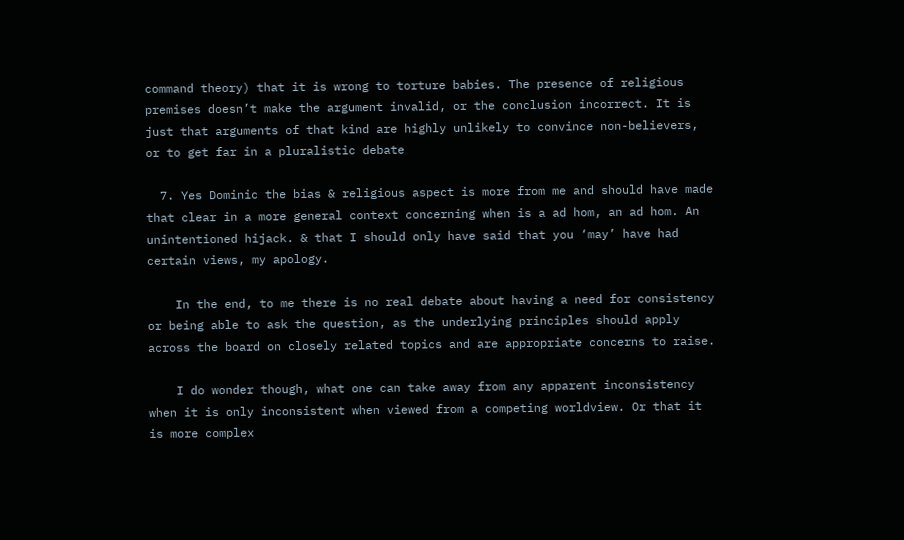command theory) that it is wrong to torture babies. The presence of religious premises doesn’t make the argument invalid, or the conclusion incorrect. It is just that arguments of that kind are highly unlikely to convince non-believers, or to get far in a pluralistic debate

  7. Yes Dominic the bias & religious aspect is more from me and should have made that clear in a more general context concerning when is a ad hom, an ad hom. An unintentioned hijack. & that I should only have said that you ‘may’ have had certain views, my apology.

    In the end, to me there is no real debate about having a need for consistency or being able to ask the question, as the underlying principles should apply across the board on closely related topics and are appropriate concerns to raise.

    I do wonder though, what one can take away from any apparent inconsistency when it is only inconsistent when viewed from a competing worldview. Or that it is more complex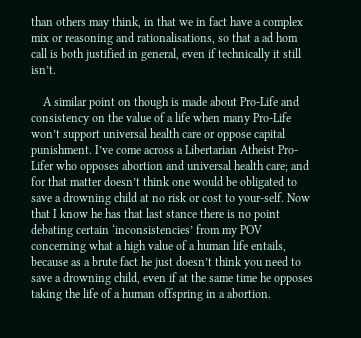than others may think, in that we in fact have a complex mix or reasoning and rationalisations, so that a ad hom call is both justified in general, even if technically it still isn’t.

    A similar point on though is made about Pro-Life and consistency on the value of a life when many Pro-Life won’t support universal health care or oppose capital punishment. I’ve come across a Libertarian Atheist Pro-Lifer who opposes abortion and universal health care; and for that matter doesn’t think one would be obligated to save a drowning child at no risk or cost to your-self. Now that I know he has that last stance there is no point debating certain ‘inconsistencies’ from my POV concerning what a high value of a human life entails, because as a brute fact he just doesn’t think you need to save a drowning child, even if at the same time he opposes taking the life of a human offspring in a abortion.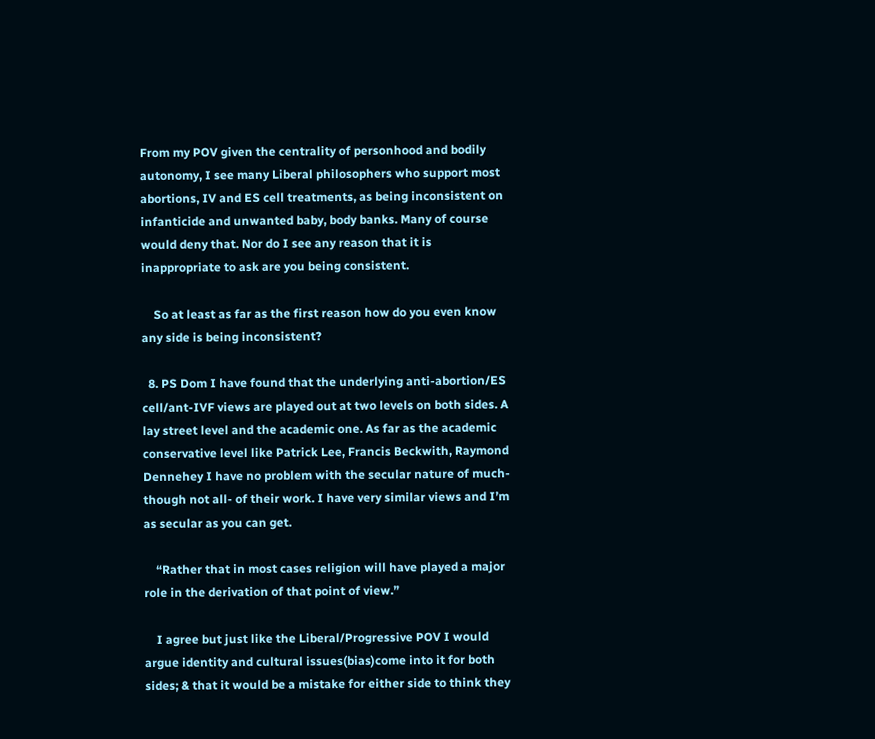From my POV given the centrality of personhood and bodily autonomy, I see many Liberal philosophers who support most abortions, IV and ES cell treatments, as being inconsistent on infanticide and unwanted baby, body banks. Many of course would deny that. Nor do I see any reason that it is inappropriate to ask are you being consistent.

    So at least as far as the first reason how do you even know any side is being inconsistent?

  8. PS Dom I have found that the underlying anti-abortion/ES cell/ant-IVF views are played out at two levels on both sides. A lay street level and the academic one. As far as the academic conservative level like Patrick Lee, Francis Beckwith, Raymond Dennehey I have no problem with the secular nature of much-though not all- of their work. I have very similar views and I’m as secular as you can get.

    “Rather that in most cases religion will have played a major role in the derivation of that point of view.”

    I agree but just like the Liberal/Progressive POV I would argue identity and cultural issues(bias)come into it for both sides; & that it would be a mistake for either side to think they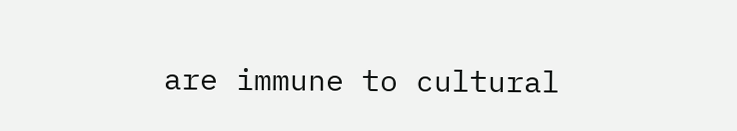are immune to cultural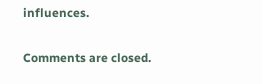influences.

Comments are closed.